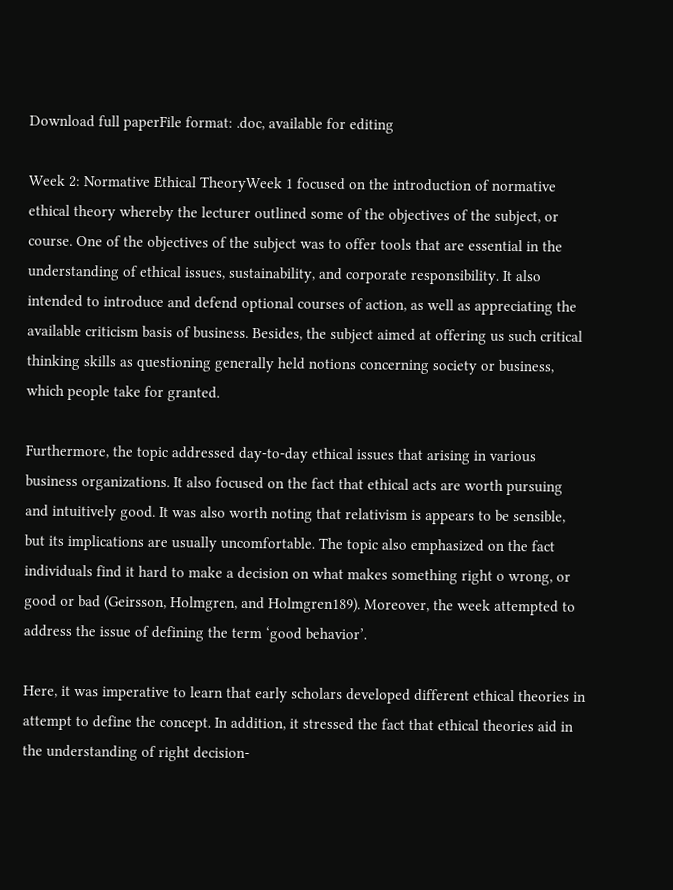Download full paperFile format: .doc, available for editing

Week 2: Normative Ethical TheoryWeek 1 focused on the introduction of normative ethical theory whereby the lecturer outlined some of the objectives of the subject, or course. One of the objectives of the subject was to offer tools that are essential in the understanding of ethical issues, sustainability, and corporate responsibility. It also intended to introduce and defend optional courses of action, as well as appreciating the available criticism basis of business. Besides, the subject aimed at offering us such critical thinking skills as questioning generally held notions concerning society or business, which people take for granted.

Furthermore, the topic addressed day-to-day ethical issues that arising in various business organizations. It also focused on the fact that ethical acts are worth pursuing and intuitively good. It was also worth noting that relativism is appears to be sensible, but its implications are usually uncomfortable. The topic also emphasized on the fact individuals find it hard to make a decision on what makes something right o wrong, or good or bad (Geirsson, Holmgren, and Holmgren189). Moreover, the week attempted to address the issue of defining the term ‘good behavior’.

Here, it was imperative to learn that early scholars developed different ethical theories in attempt to define the concept. In addition, it stressed the fact that ethical theories aid in the understanding of right decision-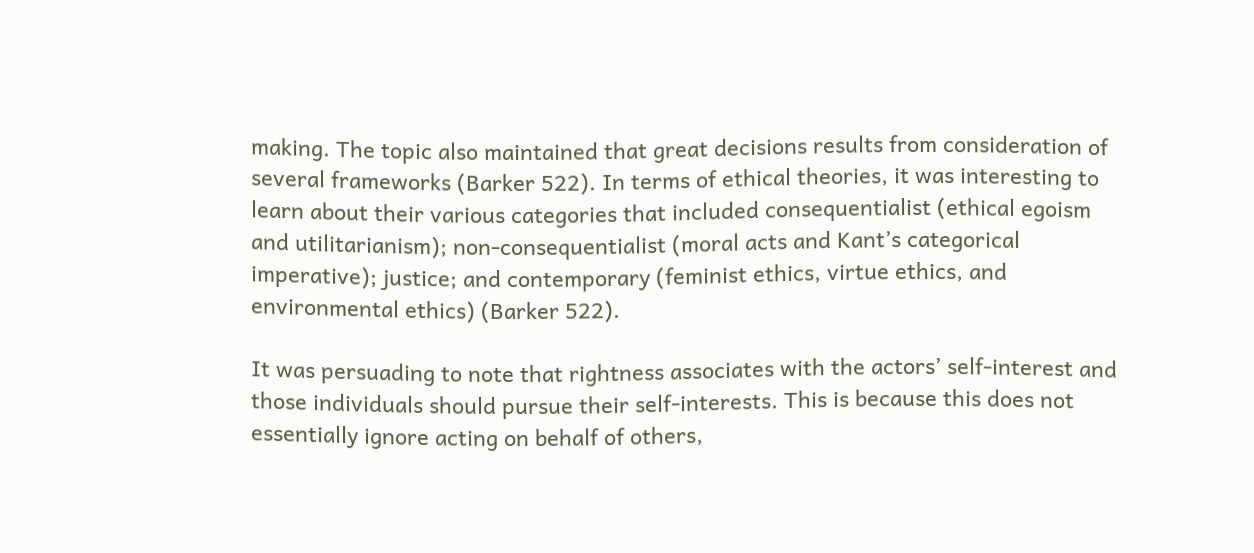making. The topic also maintained that great decisions results from consideration of several frameworks (Barker 522). In terms of ethical theories, it was interesting to learn about their various categories that included consequentialist (ethical egoism and utilitarianism); non-consequentialist (moral acts and Kant’s categorical imperative); justice; and contemporary (feminist ethics, virtue ethics, and environmental ethics) (Barker 522).

It was persuading to note that rightness associates with the actors’ self-interest and those individuals should pursue their self-interests. This is because this does not essentially ignore acting on behalf of others,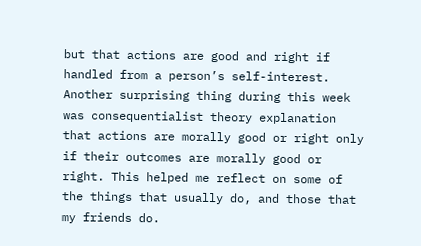but that actions are good and right if handled from a person’s self-interest. Another surprising thing during this week was consequentialist theory explanation that actions are morally good or right only if their outcomes are morally good or right. This helped me reflect on some of the things that usually do, and those that my friends do.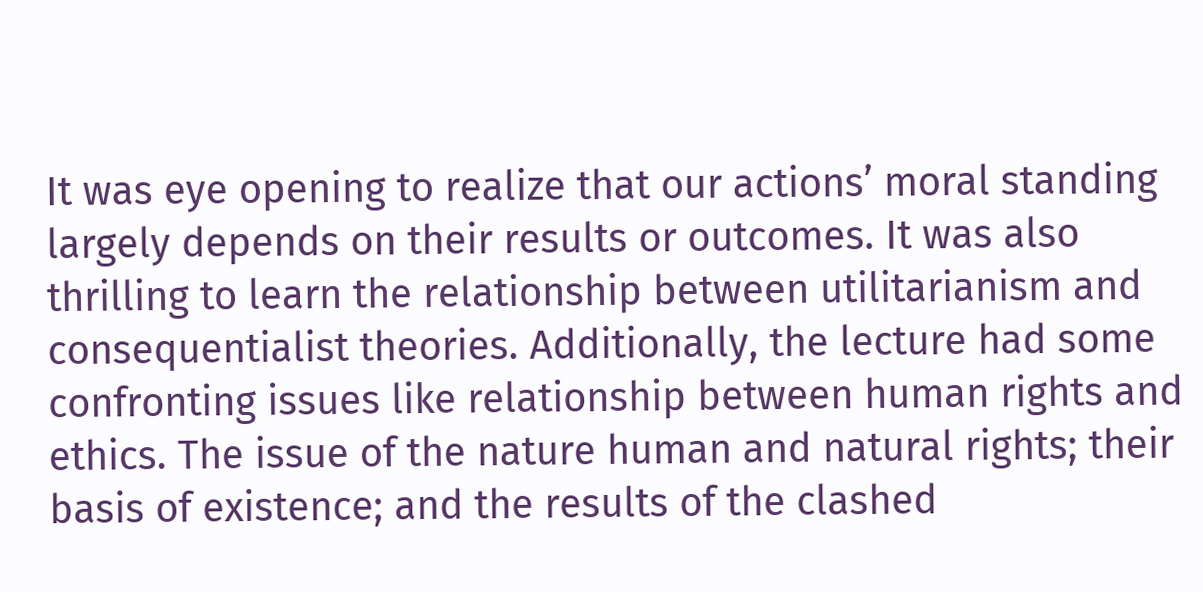It was eye opening to realize that our actions’ moral standing largely depends on their results or outcomes. It was also thrilling to learn the relationship between utilitarianism and consequentialist theories. Additionally, the lecture had some confronting issues like relationship between human rights and ethics. The issue of the nature human and natural rights; their basis of existence; and the results of the clashed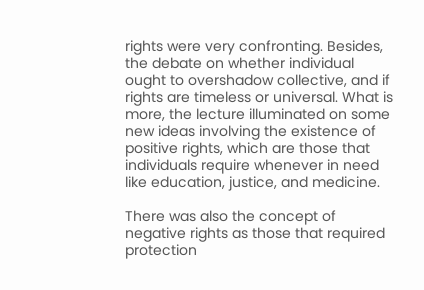rights were very confronting. Besides, the debate on whether individual ought to overshadow collective, and if rights are timeless or universal. What is more, the lecture illuminated on some new ideas involving the existence of positive rights, which are those that individuals require whenever in need like education, justice, and medicine.

There was also the concept of negative rights as those that required protection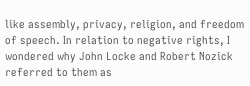like assembly, privacy, religion, and freedom of speech. In relation to negative rights, I wondered why John Locke and Robert Nozick referred to them as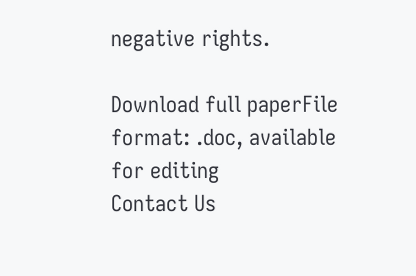negative rights.

Download full paperFile format: .doc, available for editing
Contact Us